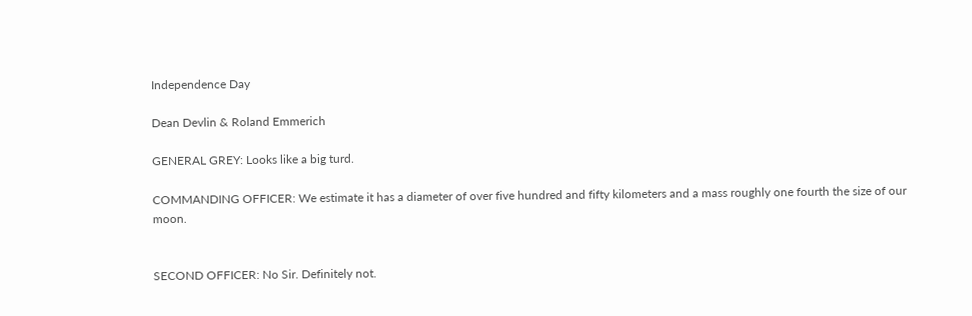Independence Day

Dean Devlin & Roland Emmerich

GENERAL GREY: Looks like a big turd.

COMMANDING OFFICER: We estimate it has a diameter of over five hundred and fifty kilometers and a mass roughly one fourth the size of our moon.


SECOND OFFICER: No Sir. Definitely not.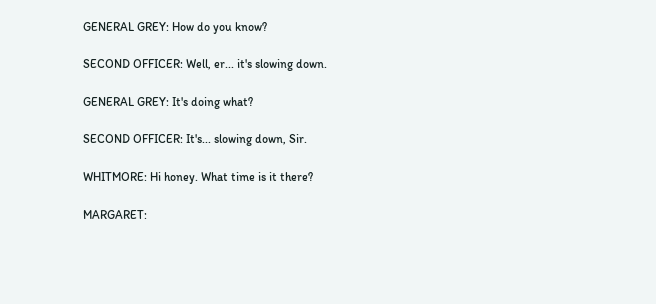GENERAL GREY: How do you know?

SECOND OFFICER: Well, er... it's slowing down.

GENERAL GREY: It's doing what?

SECOND OFFICER: It's... slowing down, Sir.

WHITMORE: Hi honey. What time is it there?

MARGARET: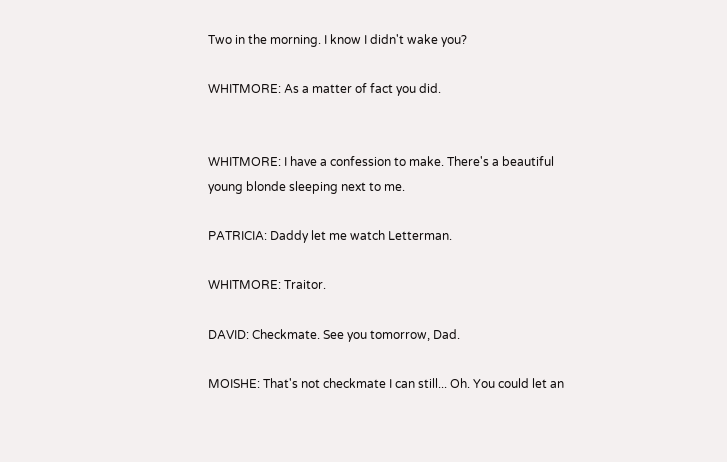Two in the morning. I know I didn't wake you?

WHITMORE: As a matter of fact you did.


WHITMORE: I have a confession to make. There's a beautiful young blonde sleeping next to me.

PATRICIA: Daddy let me watch Letterman.

WHITMORE: Traitor.

DAVID: Checkmate. See you tomorrow, Dad.

MOISHE: That's not checkmate I can still... Oh. You could let an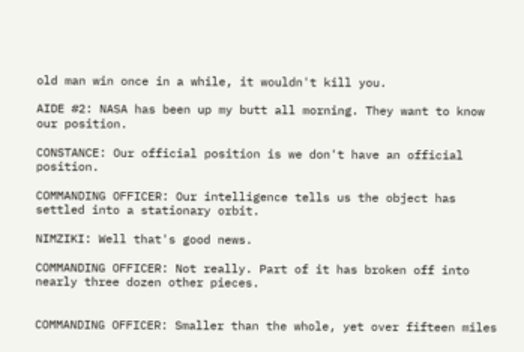old man win once in a while, it wouldn't kill you.

AIDE #2: NASA has been up my butt all morning. They want to know our position.

CONSTANCE: Our official position is we don't have an official position.

COMMANDING OFFICER: Our intelligence tells us the object has settled into a stationary orbit.

NIMZIKI: Well that's good news.

COMMANDING OFFICER: Not really. Part of it has broken off into nearly three dozen other pieces.


COMMANDING OFFICER: Smaller than the whole, yet over fifteen miles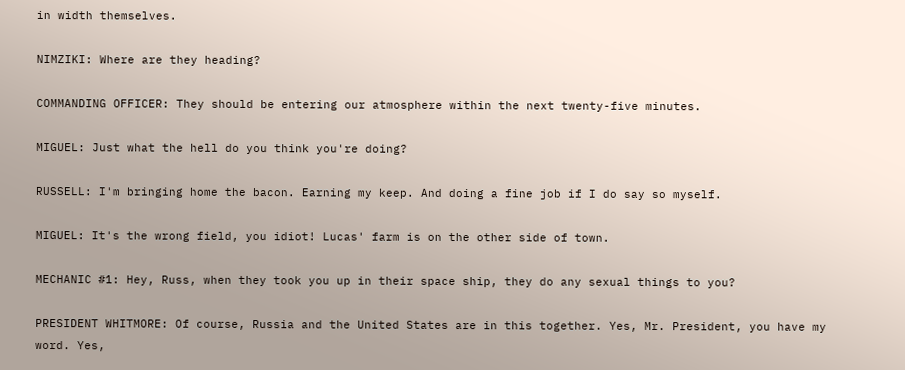in width themselves.

NIMZIKI: Where are they heading?

COMMANDING OFFICER: They should be entering our atmosphere within the next twenty-five minutes.

MIGUEL: Just what the hell do you think you're doing?

RUSSELL: I'm bringing home the bacon. Earning my keep. And doing a fine job if I do say so myself.

MIGUEL: It's the wrong field, you idiot! Lucas' farm is on the other side of town.

MECHANIC #1: Hey, Russ, when they took you up in their space ship, they do any sexual things to you?

PRESIDENT WHITMORE: Of course, Russia and the United States are in this together. Yes, Mr. President, you have my word. Yes,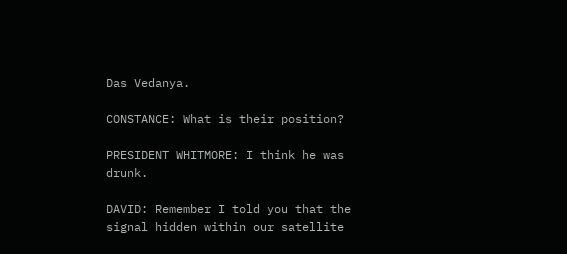Das Vedanya.

CONSTANCE: What is their position?

PRESIDENT WHITMORE: I think he was drunk.

DAVID: Remember I told you that the signal hidden within our satellite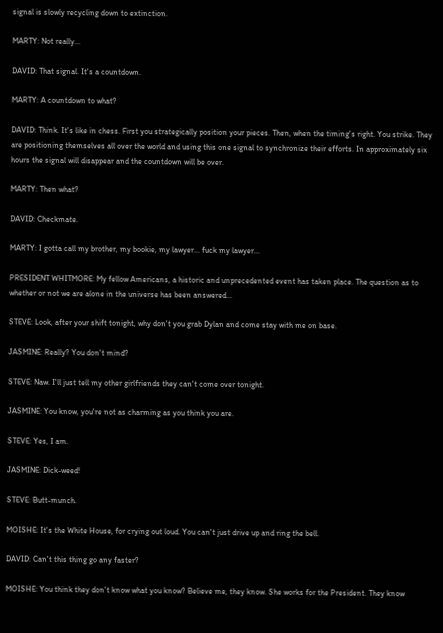signal is slowly recycling down to extinction.

MARTY: Not really...

DAVID: That signal. It's a countdown.

MARTY: A countdown to what?

DAVID: Think. It's like in chess. First you strategically position your pieces. Then, when the timing's right. You strike. They are positioning themselves all over the world and using this one signal to synchronize their efforts. In approximately six hours the signal will disappear and the countdown will be over.

MARTY: Then what?

DAVID: Checkmate.

MARTY: I gotta call my brother, my bookie, my lawyer... fuck my lawyer...

PRESIDENT WHITMORE: My fellow Americans, a historic and unprecedented event has taken place. The question as to whether or not we are alone in the universe has been answered...

STEVE: Look, after your shift tonight, why don't you grab Dylan and come stay with me on base.

JASMINE: Really? You don't mind?

STEVE: Naw. I'll just tell my other girlfriends they can't come over tonight.

JASMINE: You know, you're not as charming as you think you are.

STEVE: Yes, I am.

JASMINE: Dick-weed!

STEVE: Butt-munch.

MOISHE: It's the White House, for crying out loud. You can't just drive up and ring the bell.

DAVID: Can't this thing go any faster?

MOISHE: You think they don't know what you know? Believe me, they know. She works for the President. They know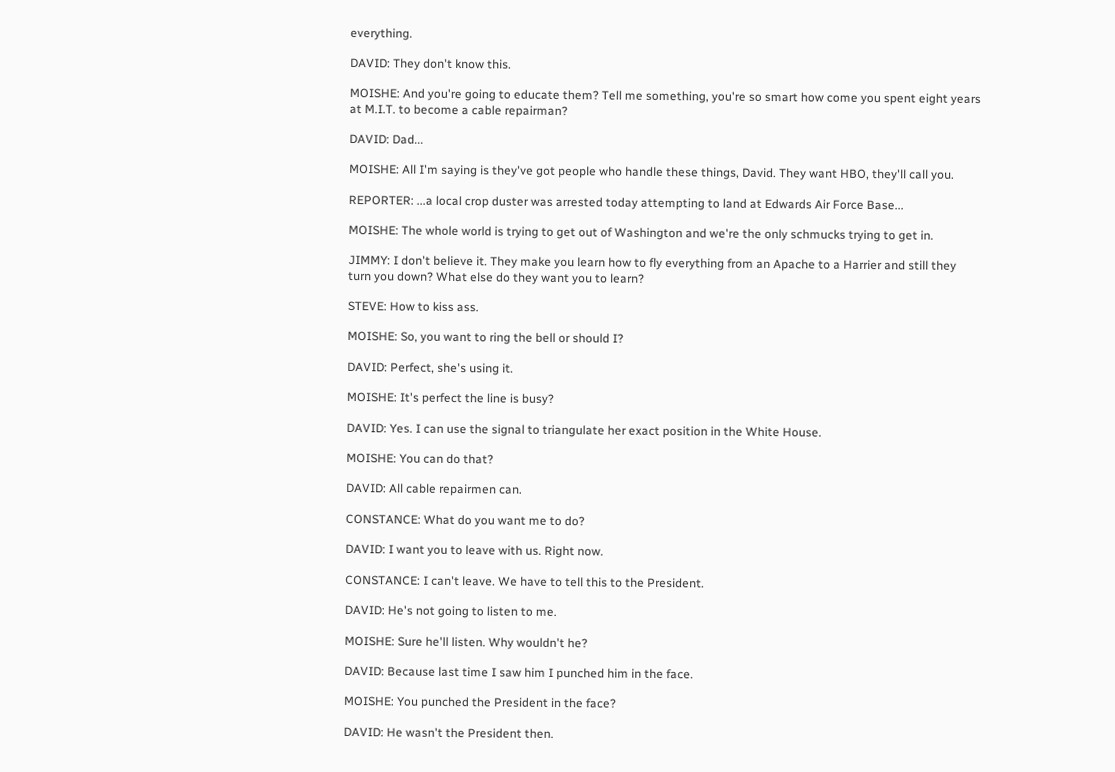everything.

DAVID: They don't know this.

MOISHE: And you're going to educate them? Tell me something, you're so smart how come you spent eight years at M.I.T. to become a cable repairman?

DAVID: Dad...

MOISHE: All I'm saying is they've got people who handle these things, David. They want HBO, they'll call you.

REPORTER: ...a local crop duster was arrested today attempting to land at Edwards Air Force Base...

MOISHE: The whole world is trying to get out of Washington and we're the only schmucks trying to get in.

JIMMY: I don't believe it. They make you learn how to fly everything from an Apache to a Harrier and still they turn you down? What else do they want you to learn?

STEVE: How to kiss ass.

MOISHE: So, you want to ring the bell or should I?

DAVID: Perfect, she's using it.

MOISHE: It's perfect the line is busy?

DAVID: Yes. I can use the signal to triangulate her exact position in the White House.

MOISHE: You can do that?

DAVID: All cable repairmen can.

CONSTANCE: What do you want me to do?

DAVID: I want you to leave with us. Right now.

CONSTANCE: I can't leave. We have to tell this to the President.

DAVID: He's not going to listen to me.

MOISHE: Sure he'll listen. Why wouldn't he?

DAVID: Because last time I saw him I punched him in the face.

MOISHE: You punched the President in the face?

DAVID: He wasn't the President then.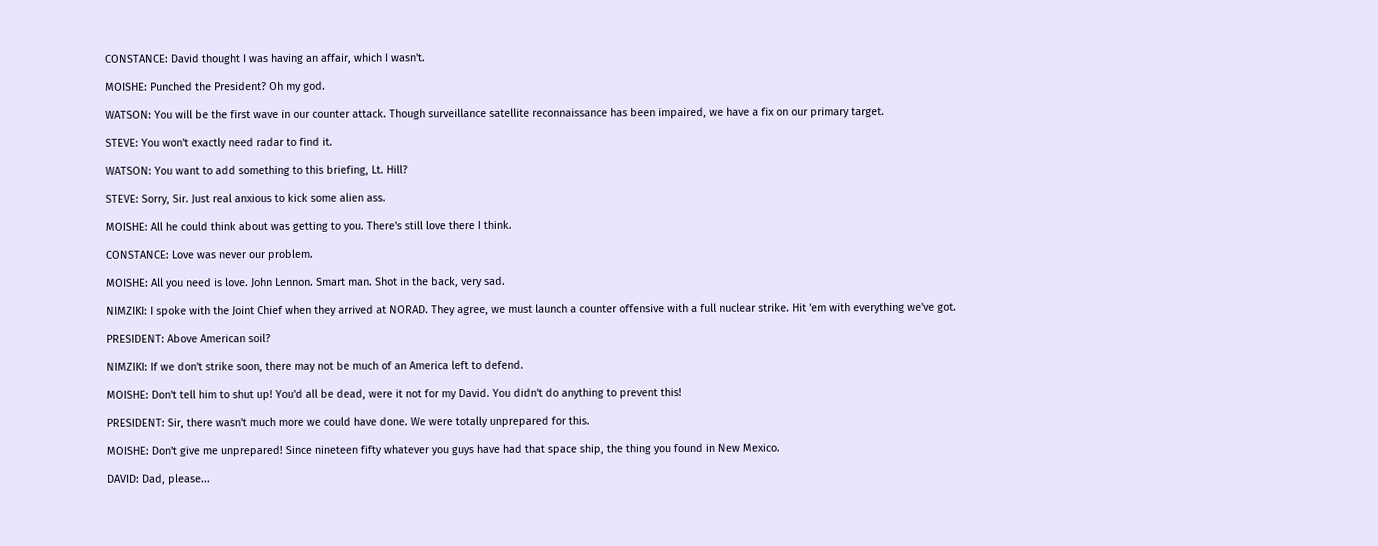CONSTANCE: David thought I was having an affair, which I wasn't.

MOISHE: Punched the President? Oh my god.

WATSON: You will be the first wave in our counter attack. Though surveillance satellite reconnaissance has been impaired, we have a fix on our primary target.

STEVE: You won't exactly need radar to find it.

WATSON: You want to add something to this briefing, Lt. Hill?

STEVE: Sorry, Sir. Just real anxious to kick some alien ass.

MOISHE: All he could think about was getting to you. There's still love there I think.

CONSTANCE: Love was never our problem.

MOISHE: All you need is love. John Lennon. Smart man. Shot in the back, very sad.

NIMZIKI: I spoke with the Joint Chief when they arrived at NORAD. They agree, we must launch a counter offensive with a full nuclear strike. Hit 'em with everything we've got.

PRESIDENT: Above American soil?

NIMZIKI: If we don't strike soon, there may not be much of an America left to defend.

MOISHE: Don't tell him to shut up! You'd all be dead, were it not for my David. You didn't do anything to prevent this!

PRESIDENT: Sir, there wasn't much more we could have done. We were totally unprepared for this.

MOISHE: Don't give me unprepared! Since nineteen fifty whatever you guys have had that space ship, the thing you found in New Mexico.

DAVID: Dad, please...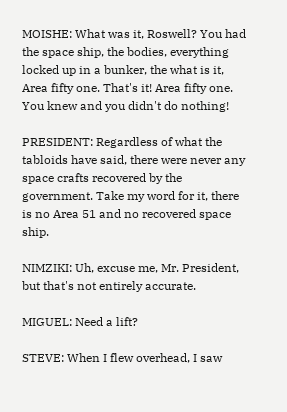MOISHE: What was it, Roswell? You had the space ship, the bodies, everything locked up in a bunker, the what is it, Area fifty one. That's it! Area fifty one. You knew and you didn't do nothing!

PRESIDENT: Regardless of what the tabloids have said, there were never any space crafts recovered by the government. Take my word for it, there is no Area 51 and no recovered space ship.

NIMZIKI: Uh, excuse me, Mr. President, but that's not entirely accurate.

MIGUEL: Need a lift?

STEVE: When I flew overhead, I saw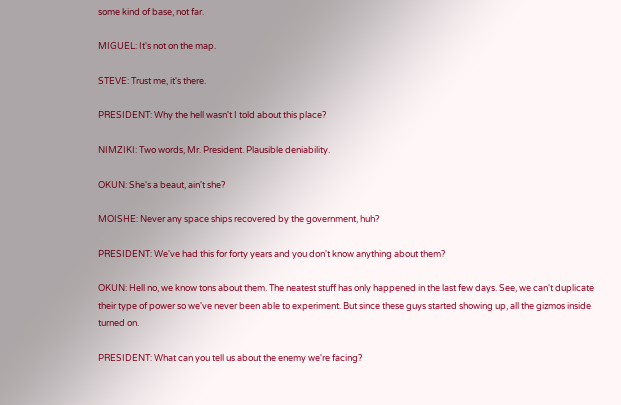some kind of base, not far.

MIGUEL: It's not on the map.

STEVE: Trust me, it's there.

PRESIDENT: Why the hell wasn't I told about this place?

NIMZIKI: Two words, Mr. President. Plausible deniability.

OKUN: She's a beaut, ain't she?

MOISHE: Never any space ships recovered by the government, huh?

PRESIDENT: We've had this for forty years and you don't know anything about them?

OKUN: Hell no, we know tons about them. The neatest stuff has only happened in the last few days. See, we can't duplicate their type of power so we've never been able to experiment. But since these guys started showing up, all the gizmos inside turned on.

PRESIDENT: What can you tell us about the enemy we're facing?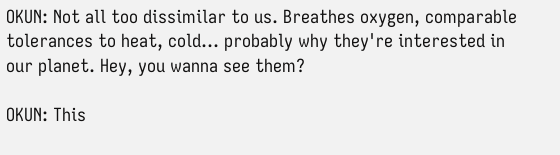OKUN: Not all too dissimilar to us. Breathes oxygen, comparable tolerances to heat, cold... probably why they're interested in our planet. Hey, you wanna see them?

OKUN: This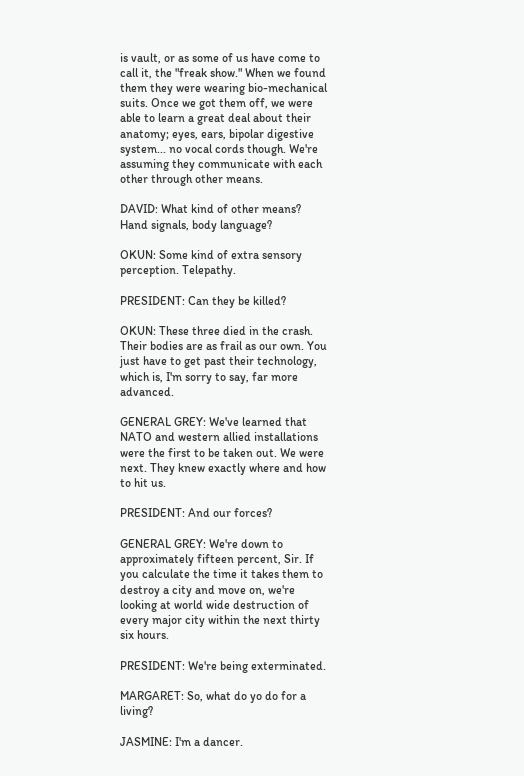is vault, or as some of us have come to call it, the "freak show." When we found them they were wearing bio-mechanical suits. Once we got them off, we were able to learn a great deal about their anatomy; eyes, ears, bipolar digestive system... no vocal cords though. We're assuming they communicate with each other through other means.

DAVID: What kind of other means? Hand signals, body language?

OKUN: Some kind of extra sensory perception. Telepathy.

PRESIDENT: Can they be killed?

OKUN: These three died in the crash. Their bodies are as frail as our own. You just have to get past their technology, which is, I'm sorry to say, far more advanced.

GENERAL GREY: We've learned that NATO and western allied installations were the first to be taken out. We were next. They knew exactly where and how to hit us.

PRESIDENT: And our forces?

GENERAL GREY: We're down to approximately fifteen percent, Sir. If you calculate the time it takes them to destroy a city and move on, we're looking at world wide destruction of every major city within the next thirty six hours.

PRESIDENT: We're being exterminated.

MARGARET: So, what do yo do for a living?

JASMINE: I'm a dancer.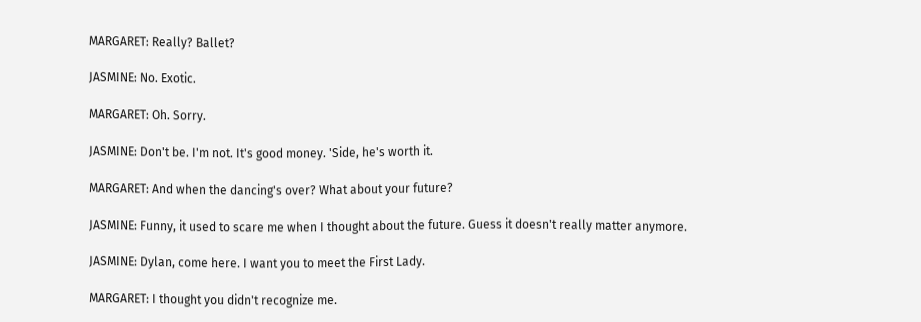MARGARET: Really? Ballet?

JASMINE: No. Exotic.

MARGARET: Oh. Sorry.

JASMINE: Don't be. I'm not. It's good money. 'Side, he's worth it.

MARGARET: And when the dancing's over? What about your future?

JASMINE: Funny, it used to scare me when I thought about the future. Guess it doesn't really matter anymore.

JASMINE: Dylan, come here. I want you to meet the First Lady.

MARGARET: I thought you didn't recognize me.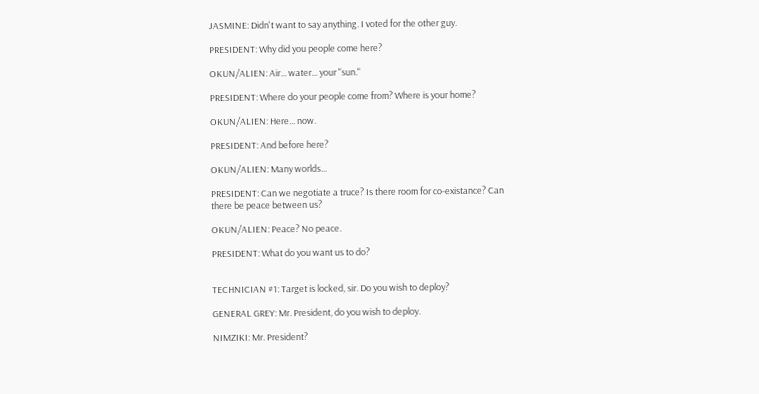JASMINE: Didn't want to say anything. I voted for the other guy.

PRESIDENT: Why did you people come here?

OKUN/ALIEN: Air... water... your "sun."

PRESIDENT: Where do your people come from? Where is your home?

OKUN/ALIEN: Here... now.

PRESIDENT: And before here?

OKUN/ALIEN: Many worlds...

PRESIDENT: Can we negotiate a truce? Is there room for co-existance? Can there be peace between us?

OKUN/ALIEN: Peace? No peace.

PRESIDENT: What do you want us to do?


TECHNICIAN #1: Target is locked, sir. Do you wish to deploy?

GENERAL GREY: Mr. President, do you wish to deploy.

NIMZIKI: Mr. President?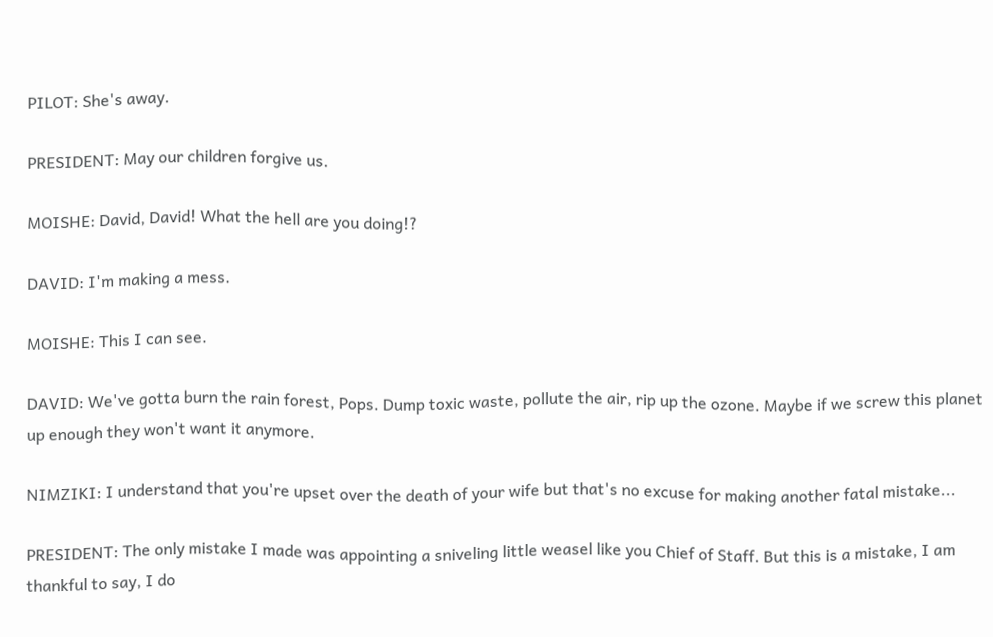PILOT: She's away.

PRESIDENT: May our children forgive us.

MOISHE: David, David! What the hell are you doing!?

DAVID: I'm making a mess.

MOISHE: This I can see.

DAVID: We've gotta burn the rain forest, Pops. Dump toxic waste, pollute the air, rip up the ozone. Maybe if we screw this planet up enough they won't want it anymore.

NIMZIKI: I understand that you're upset over the death of your wife but that's no excuse for making another fatal mistake...

PRESIDENT: The only mistake I made was appointing a sniveling little weasel like you Chief of Staff. But this is a mistake, I am thankful to say, I do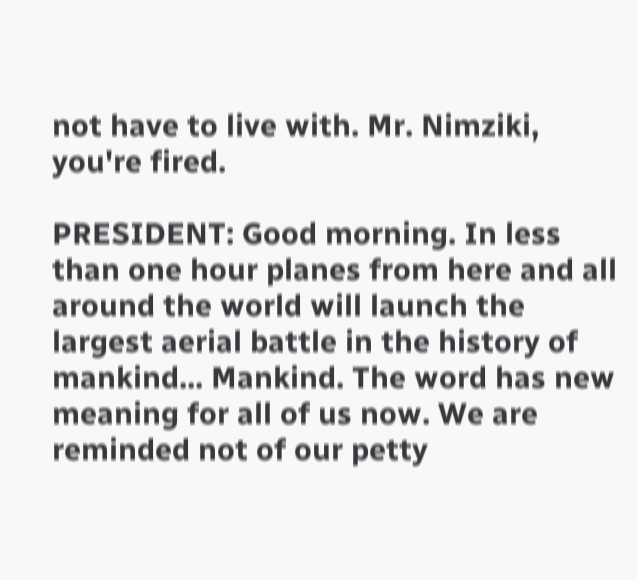not have to live with. Mr. Nimziki, you're fired.

PRESIDENT: Good morning. In less than one hour planes from here and all around the world will launch the largest aerial battle in the history of mankind... Mankind. The word has new meaning for all of us now. We are reminded not of our petty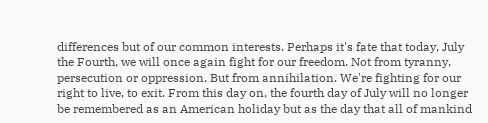differences but of our common interests. Perhaps it's fate that today, July the Fourth, we will once again fight for our freedom. Not from tyranny, persecution or oppression. But from annihilation. We're fighting for our right to live, to exit. From this day on, the fourth day of July will no longer be remembered as an American holiday but as the day that all of mankind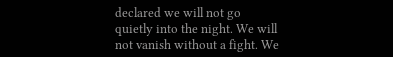declared we will not go quietly into the night. We will not vanish without a fight. We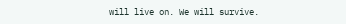will live on. We will survive.